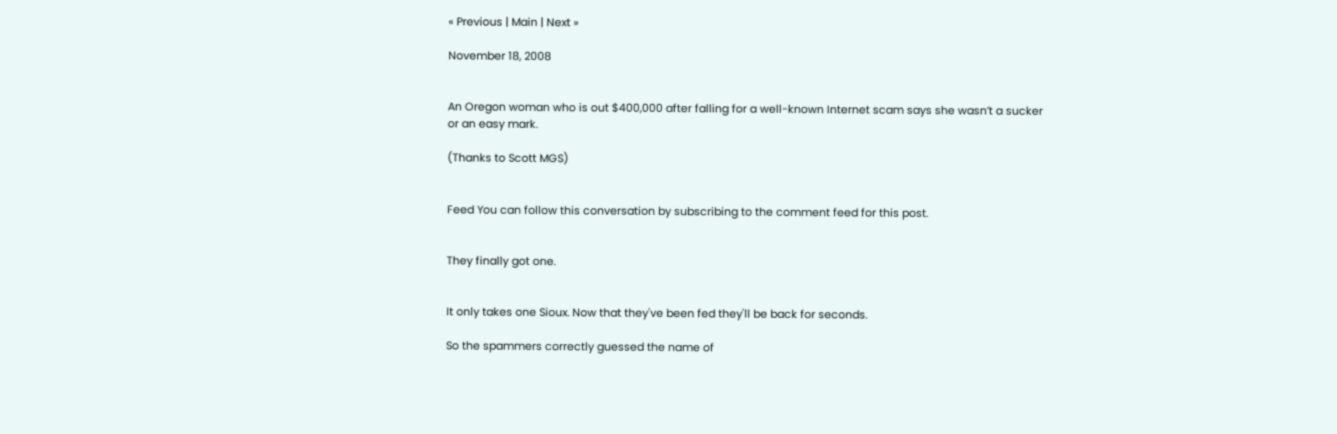« Previous | Main | Next »

November 18, 2008


An Oregon woman who is out $400,000 after falling for a well-known Internet scam says she wasn’t a sucker or an easy mark.

(Thanks to Scott MGS)


Feed You can follow this conversation by subscribing to the comment feed for this post.


They finally got one.


It only takes one Sioux. Now that they've been fed they'll be back for seconds.

So the spammers correctly guessed the name of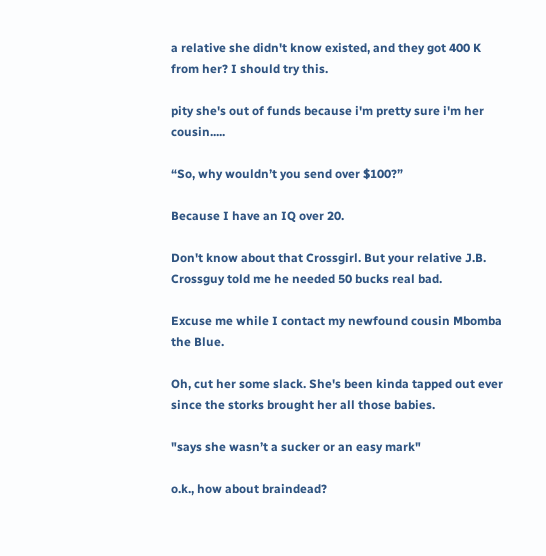a relative she didn't know existed, and they got 400 K from her? I should try this.

pity she's out of funds because i'm pretty sure i'm her cousin.....

“So, why wouldn’t you send over $100?”

Because I have an IQ over 20.

Don't know about that Crossgirl. But your relative J.B. Crossguy told me he needed 50 bucks real bad.

Excuse me while I contact my newfound cousin Mbomba the Blue.

Oh, cut her some slack. She's been kinda tapped out ever since the storks brought her all those babies.

"says she wasn’t a sucker or an easy mark"

o.k., how about braindead?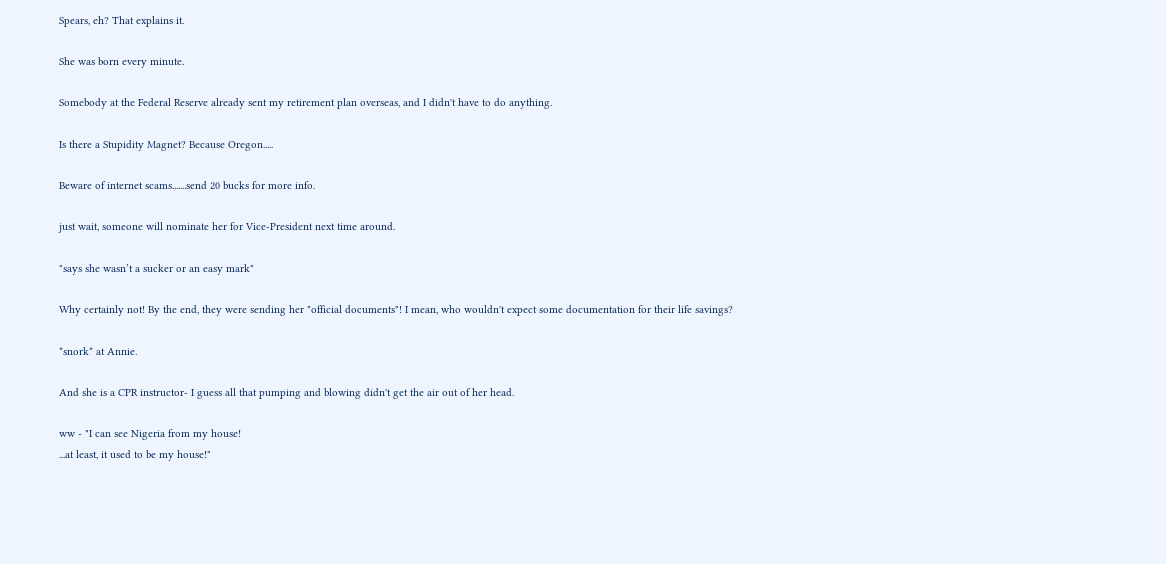Spears, eh? That explains it.

She was born every minute.

Somebody at the Federal Reserve already sent my retirement plan overseas, and I didn't have to do anything.

Is there a Stupidity Magnet? Because Oregon.....

Beware of internet scams.......send 20 bucks for more info.

just wait, someone will nominate her for Vice-President next time around.

"says she wasn’t a sucker or an easy mark"

Why certainly not! By the end, they were sending her "official documents"! I mean, who wouldn't expect some documentation for their life savings?

*snork* at Annie.

And she is a CPR instructor- I guess all that pumping and blowing didn't get the air out of her head.

ww - "I can see Nigeria from my house!
...at least, it used to be my house!"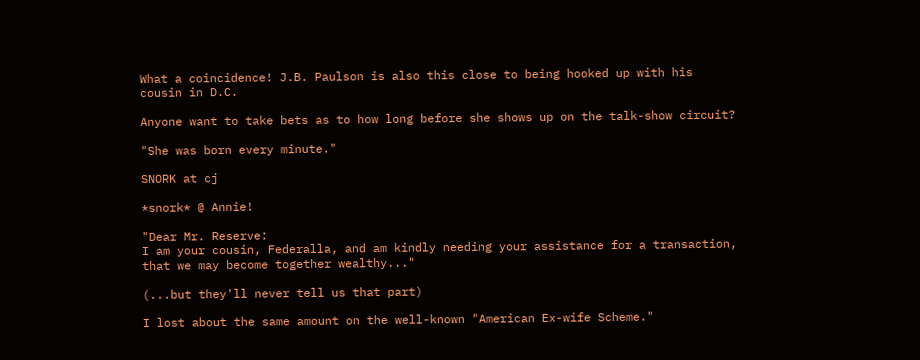What a coincidence! J.B. Paulson is also this close to being hooked up with his cousin in D.C.

Anyone want to take bets as to how long before she shows up on the talk-show circuit?

"She was born every minute."

SNORK at cj

*snork* @ Annie!

"Dear Mr. Reserve:
I am your cousin, Federalla, and am kindly needing your assistance for a transaction, that we may become together wealthy..."

(...but they'll never tell us that part)

I lost about the same amount on the well-known "American Ex-wife Scheme."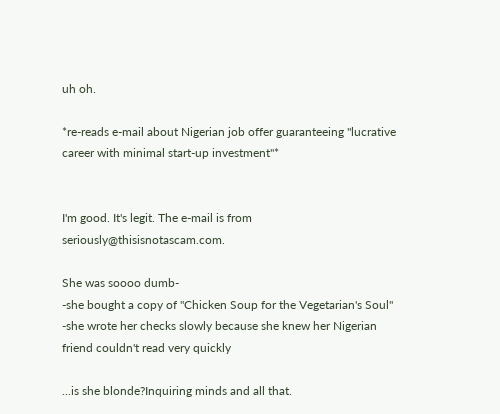uh oh.

*re-reads e-mail about Nigerian job offer guaranteeing "lucrative career with minimal start-up investment"*


I'm good. It's legit. The e-mail is from seriously@thisisnotascam.com.

She was soooo dumb-
-she bought a copy of "Chicken Soup for the Vegetarian's Soul"
-she wrote her checks slowly because she knew her Nigerian friend couldn't read very quickly

...is she blonde?Inquiring minds and all that.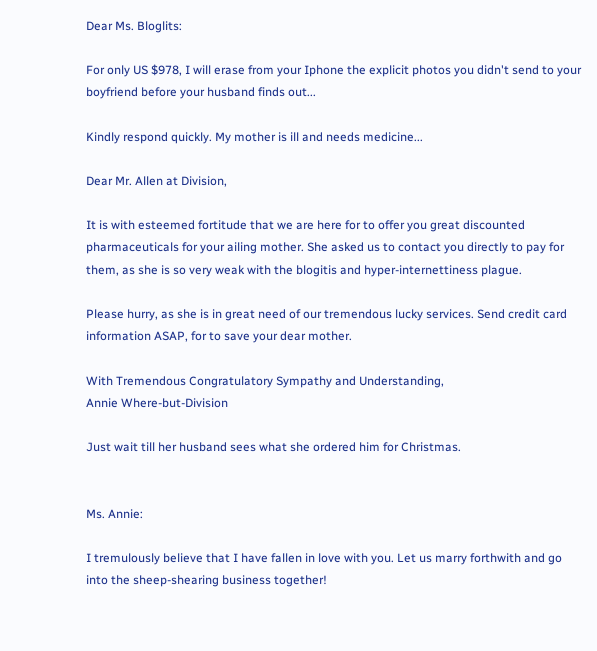Dear Ms. Bloglits:

For only US $978, I will erase from your Iphone the explicit photos you didn't send to your boyfriend before your husband finds out...

Kindly respond quickly. My mother is ill and needs medicine...

Dear Mr. Allen at Division,

It is with esteemed fortitude that we are here for to offer you great discounted pharmaceuticals for your ailing mother. She asked us to contact you directly to pay for them, as she is so very weak with the blogitis and hyper-internettiness plague.

Please hurry, as she is in great need of our tremendous lucky services. Send credit card information ASAP, for to save your dear mother.

With Tremendous Congratulatory Sympathy and Understanding,
Annie Where-but-Division

Just wait till her husband sees what she ordered him for Christmas.


Ms. Annie:

I tremulously believe that I have fallen in love with you. Let us marry forthwith and go into the sheep-shearing business together!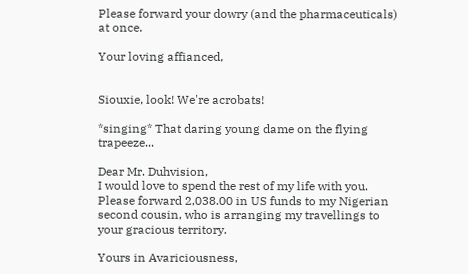Please forward your dowry (and the pharmaceuticals) at once.

Your loving affianced,


Siouxie, look! We're acrobats!

*singing* That daring young dame on the flying trapeeze...

Dear Mr. Duhvision,
I would love to spend the rest of my life with you. Please forward 2,038.00 in US funds to my Nigerian second cousin, who is arranging my travellings to your gracious territory.

Yours in Avariciousness,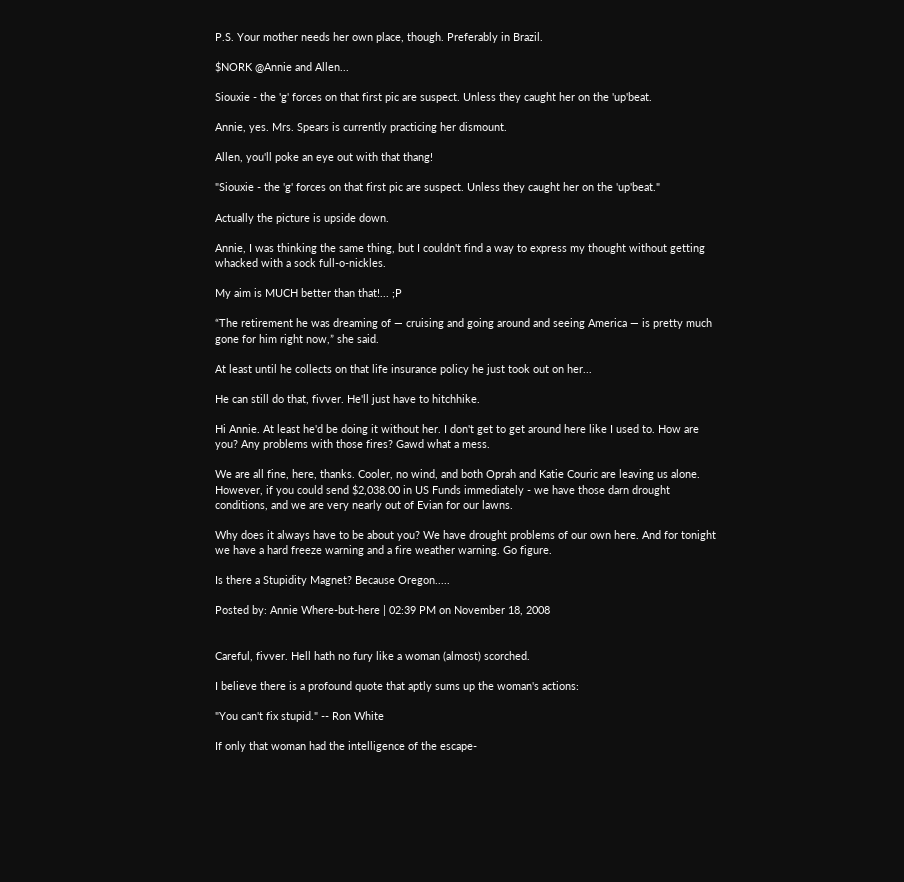P.S. Your mother needs her own place, though. Preferably in Brazil.

$NORK @Annie and Allen...

Siouxie - the 'g' forces on that first pic are suspect. Unless they caught her on the 'up'beat.

Annie, yes. Mrs. Spears is currently practicing her dismount.

Allen, you'll poke an eye out with that thang!

"Siouxie - the 'g' forces on that first pic are suspect. Unless they caught her on the 'up'beat."

Actually the picture is upside down.

Annie, I was thinking the same thing, but I couldn't find a way to express my thought without getting whacked with a sock full-o-nickles.

My aim is MUCH better than that!... ;P

“The retirement he was dreaming of — cruising and going around and seeing America — is pretty much gone for him right now,” she said.

At least until he collects on that life insurance policy he just took out on her...

He can still do that, fivver. He'll just have to hitchhike.

Hi Annie. At least he'd be doing it without her. I don't get to get around here like I used to. How are you? Any problems with those fires? Gawd what a mess.

We are all fine, here, thanks. Cooler, no wind, and both Oprah and Katie Couric are leaving us alone. However, if you could send $2,038.00 in US Funds immediately - we have those darn drought conditions, and we are very nearly out of Evian for our lawns.

Why does it always have to be about you? We have drought problems of our own here. And for tonight we have a hard freeze warning and a fire weather warning. Go figure.

Is there a Stupidity Magnet? Because Oregon.....

Posted by: Annie Where-but-here | 02:39 PM on November 18, 2008


Careful, fivver. Hell hath no fury like a woman (almost) scorched.

I believe there is a profound quote that aptly sums up the woman's actions:

"You can't fix stupid." -- Ron White

If only that woman had the intelligence of the escape-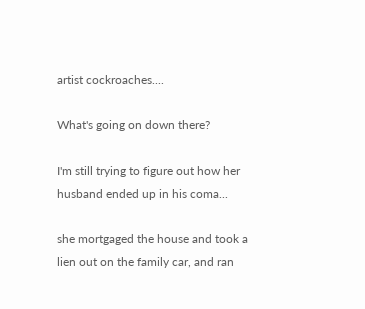artist cockroaches....

What's going on down there?

I'm still trying to figure out how her husband ended up in his coma...

she mortgaged the house and took a lien out on the family car, and ran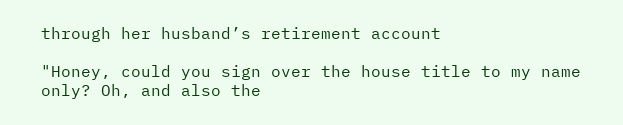through her husband’s retirement account

"Honey, could you sign over the house title to my name only? Oh, and also the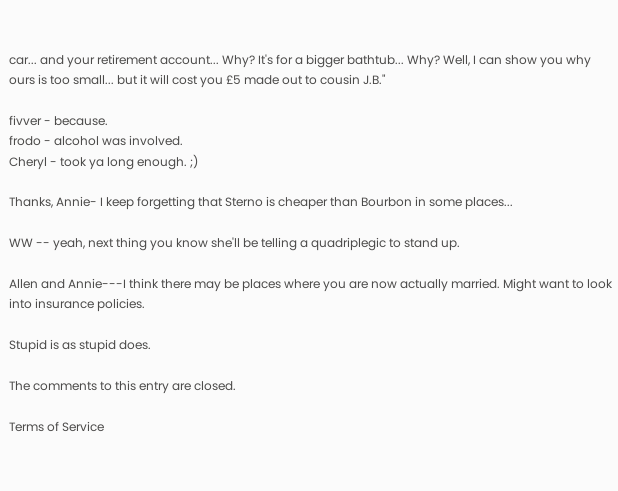car... and your retirement account... Why? It's for a bigger bathtub... Why? Well, I can show you why ours is too small... but it will cost you £5 made out to cousin J.B."

fivver - because.
frodo - alcohol was involved.
Cheryl - took ya long enough. ;)

Thanks, Annie- I keep forgetting that Sterno is cheaper than Bourbon in some places...

WW -- yeah, next thing you know she'll be telling a quadriplegic to stand up.

Allen and Annie---I think there may be places where you are now actually married. Might want to look into insurance policies.

Stupid is as stupid does.

The comments to this entry are closed.

Terms of Service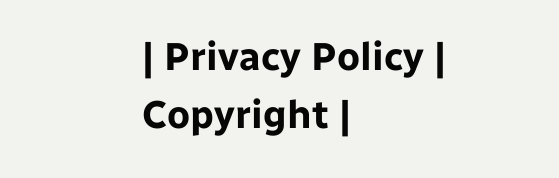| Privacy Policy | Copyright |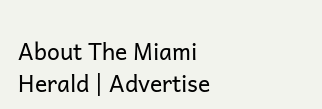About The Miami Herald | Advertise